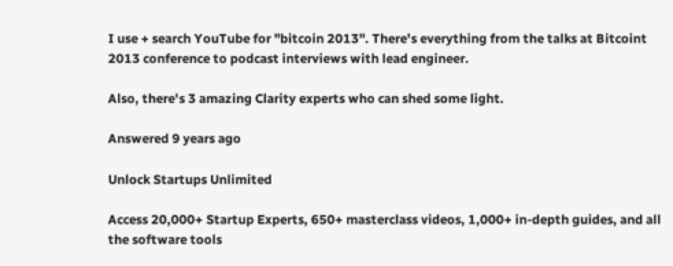I use + search YouTube for "bitcoin 2013". There's everything from the talks at Bitcoint 2013 conference to podcast interviews with lead engineer.

Also, there's 3 amazing Clarity experts who can shed some light.

Answered 9 years ago

Unlock Startups Unlimited

Access 20,000+ Startup Experts, 650+ masterclass videos, 1,000+ in-depth guides, and all the software tools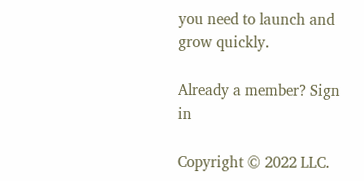you need to launch and grow quickly.

Already a member? Sign in

Copyright © 2022 LLC.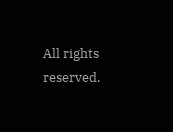All rights reserved.